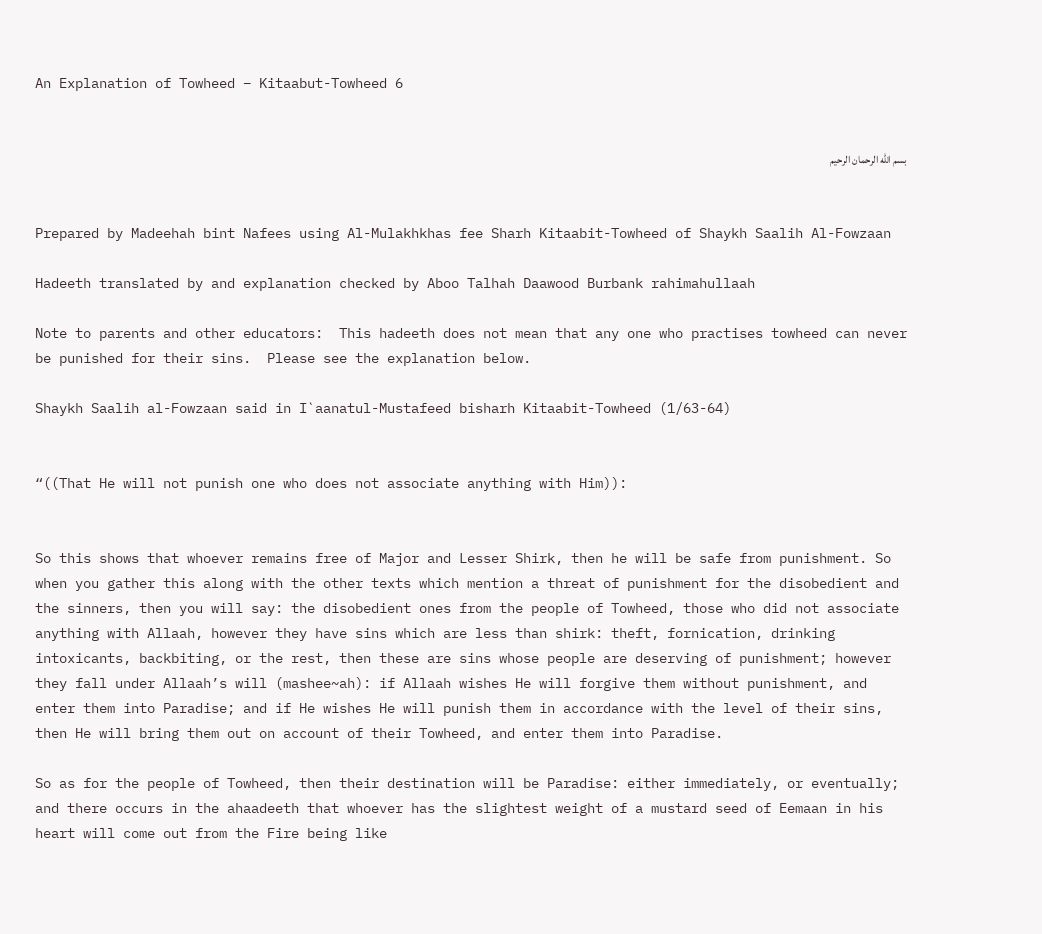An Explanation of Towheed – Kitaabut-Towheed 6


بسم الله الرحمان الرحيم


Prepared by Madeehah bint Nafees using Al-Mulakhkhas fee Sharh Kitaabit-Towheed of Shaykh Saalih Al-Fowzaan

Hadeeth translated by and explanation checked by Aboo Talhah Daawood Burbank rahimahullaah

Note to parents and other educators:  This hadeeth does not mean that any one who practises towheed can never be punished for their sins.  Please see the explanation below.

Shaykh Saalih al-Fowzaan said in I`aanatul-Mustafeed bisharh Kitaabit-Towheed (1/63-64)


“((That He will not punish one who does not associate anything with Him)):


So this shows that whoever remains free of Major and Lesser Shirk, then he will be safe from punishment. So when you gather this along with the other texts which mention a threat of punishment for the disobedient and the sinners, then you will say: the disobedient ones from the people of Towheed, those who did not associate anything with Allaah, however they have sins which are less than shirk: theft, fornication, drinking intoxicants, backbiting, or the rest, then these are sins whose people are deserving of punishment; however they fall under Allaah’s will (mashee~ah): if Allaah wishes He will forgive them without punishment, and enter them into Paradise; and if He wishes He will punish them in accordance with the level of their sins, then He will bring them out on account of their Towheed, and enter them into Paradise.

So as for the people of Towheed, then their destination will be Paradise: either immediately, or eventually; and there occurs in the ahaadeeth that whoever has the slightest weight of a mustard seed of Eemaan in his heart will come out from the Fire being like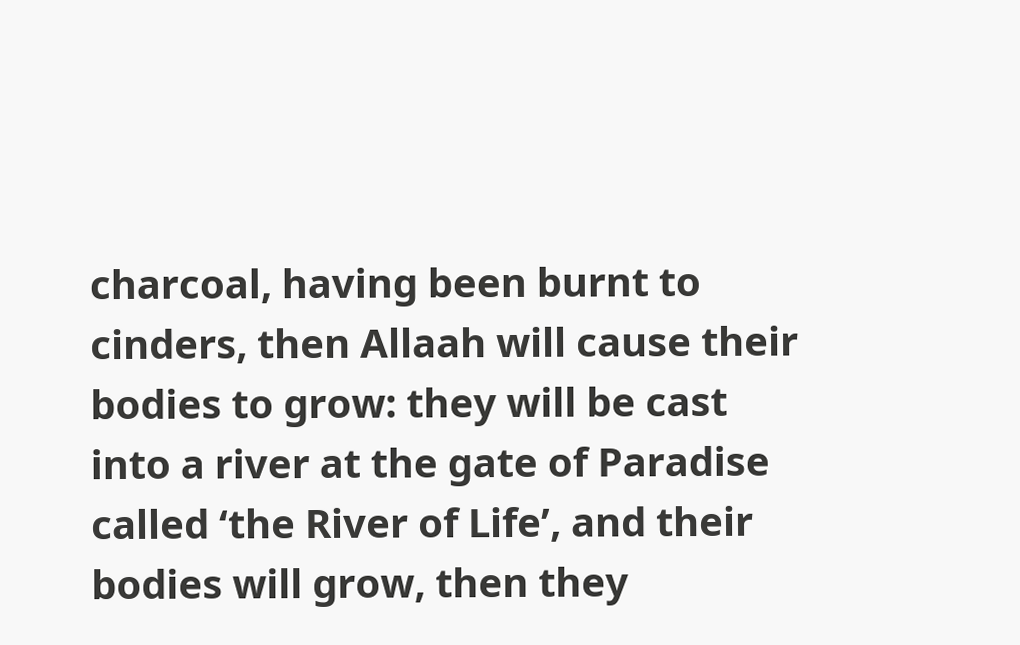charcoal, having been burnt to cinders, then Allaah will cause their bodies to grow: they will be cast into a river at the gate of Paradise called ‘the River of Life’, and their bodies will grow, then they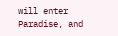will enter Paradise, and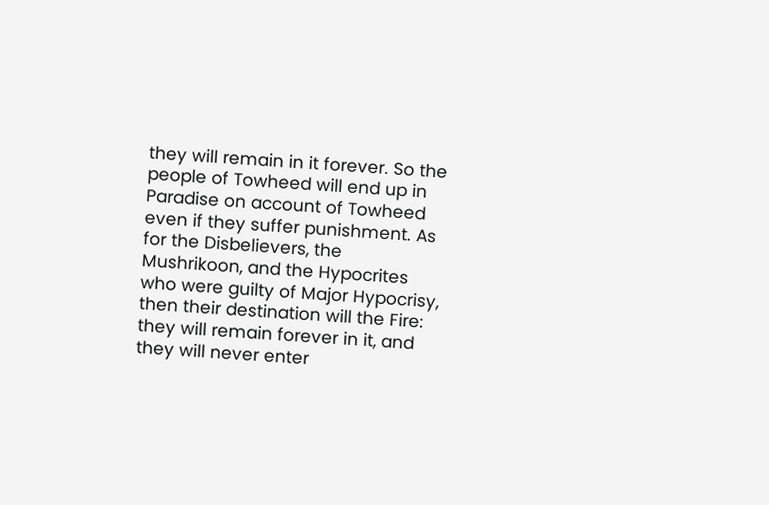they will remain in it forever. So the people of Towheed will end up in Paradise on account of Towheed even if they suffer punishment. As for the Disbelievers, the Mushrikoon, and the Hypocrites who were guilty of Major Hypocrisy, then their destination will the Fire: they will remain forever in it, and they will never enter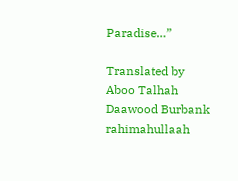Paradise…”

Translated by Aboo Talhah Daawood Burbank rahimahullaah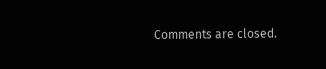Comments are closed.